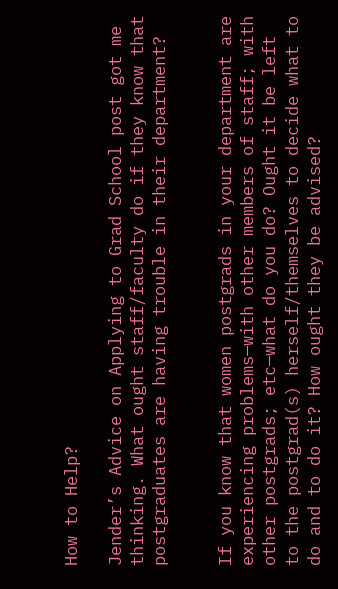How to Help?

Jender’s Advice on Applying to Grad School post got me thinking. What ought staff/faculty do if they know that postgraduates are having trouble in their department?


If you know that women postgrads in your department are experiencing problems—with other members of staff; with other postgrads; etc—what do you do? Ought it be left to the postgrad(s) herself/themselves to decide what to do and to do it? How ought they be advised?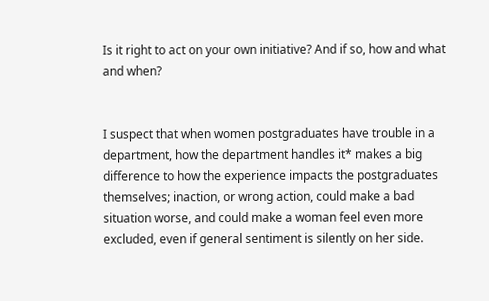Is it right to act on your own initiative? And if so, how and what and when?


I suspect that when women postgraduates have trouble in a department, how the department handles it* makes a big difference to how the experience impacts the postgraduates themselves; inaction, or wrong action, could make a bad situation worse, and could make a woman feel even more excluded, even if general sentiment is silently on her side.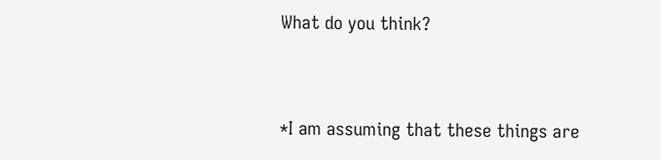What do you think?


*I am assuming that these things are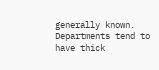generally known. Departments tend to have thick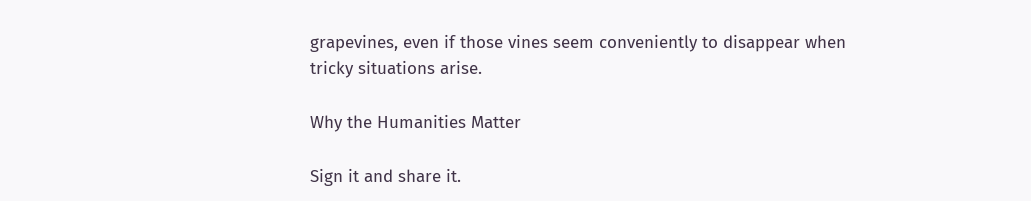grapevines, even if those vines seem conveniently to disappear when tricky situations arise.

Why the Humanities Matter

Sign it and share it.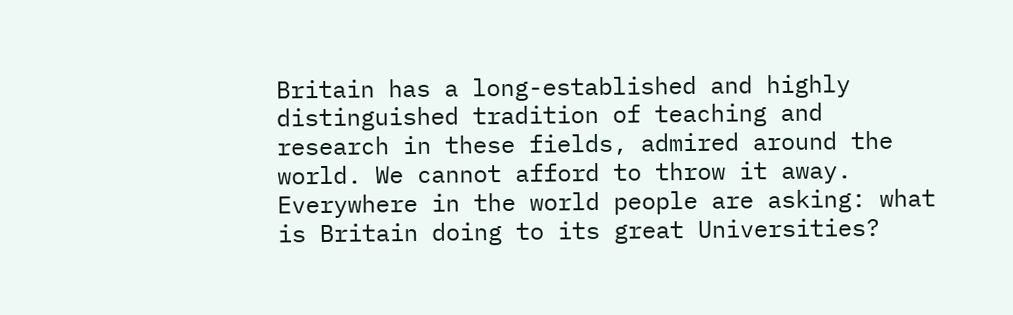Britain has a long-established and highly distinguished tradition of teaching and research in these fields, admired around the world. We cannot afford to throw it away. Everywhere in the world people are asking: what is Britain doing to its great Universities?